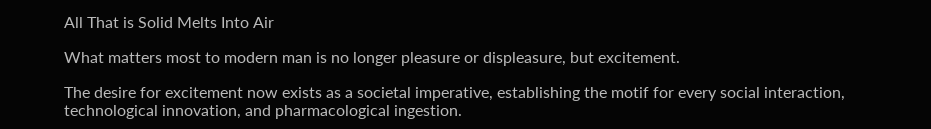All That is Solid Melts Into Air

What matters most to modern man is no longer pleasure or displeasure, but excitement.

The desire for excitement now exists as a societal imperative, establishing the motif for every social interaction, technological innovation, and pharmacological ingestion.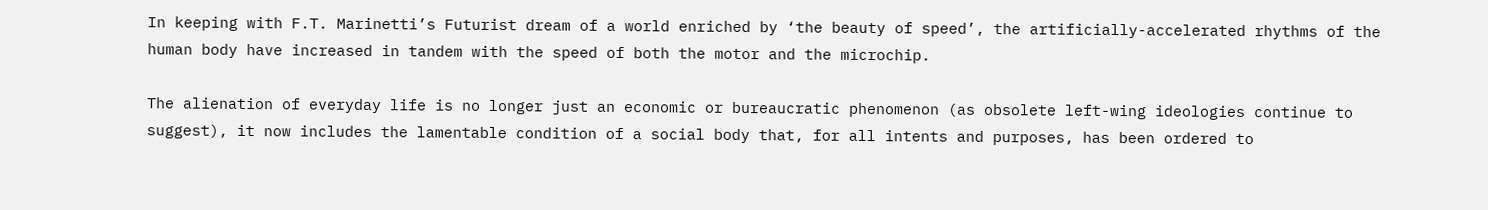In keeping with F.T. Marinetti’s Futurist dream of a world enriched by ‘the beauty of speed’, the artificially-accelerated rhythms of the human body have increased in tandem with the speed of both the motor and the microchip.

The alienation of everyday life is no longer just an economic or bureaucratic phenomenon (as obsolete left-wing ideologies continue to suggest), it now includes the lamentable condition of a social body that, for all intents and purposes, has been ordered to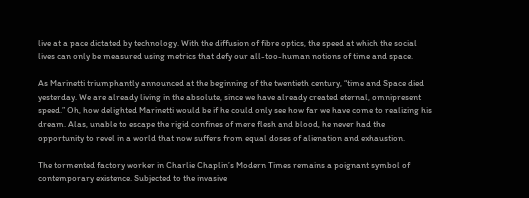live at a pace dictated by technology. With the diffusion of fibre optics, the speed at which the social lives can only be measured using metrics that defy our all-too-human notions of time and space.

As Marinetti triumphantly announced at the beginning of the twentieth century, “time and Space died yesterday. We are already living in the absolute, since we have already created eternal, omnipresent speed.” Oh, how delighted Marinetti would be if he could only see how far we have come to realizing his dream. Alas, unable to escape the rigid confines of mere flesh and blood, he never had the opportunity to revel in a world that now suffers from equal doses of alienation and exhaustion.

The tormented factory worker in Charlie Chaplin’s Modern Times remains a poignant symbol of contemporary existence. Subjected to the invasive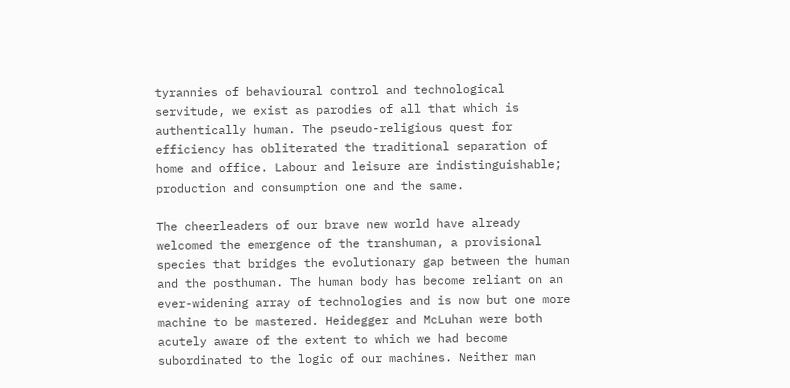tyrannies of behavioural control and technological servitude, we exist as parodies of all that which is authentically human. The pseudo-religious quest for efficiency has obliterated the traditional separation of home and office. Labour and leisure are indistinguishable; production and consumption one and the same.

The cheerleaders of our brave new world have already welcomed the emergence of the transhuman, a provisional species that bridges the evolutionary gap between the human and the posthuman. The human body has become reliant on an ever-widening array of technologies and is now but one more machine to be mastered. Heidegger and McLuhan were both acutely aware of the extent to which we had become subordinated to the logic of our machines. Neither man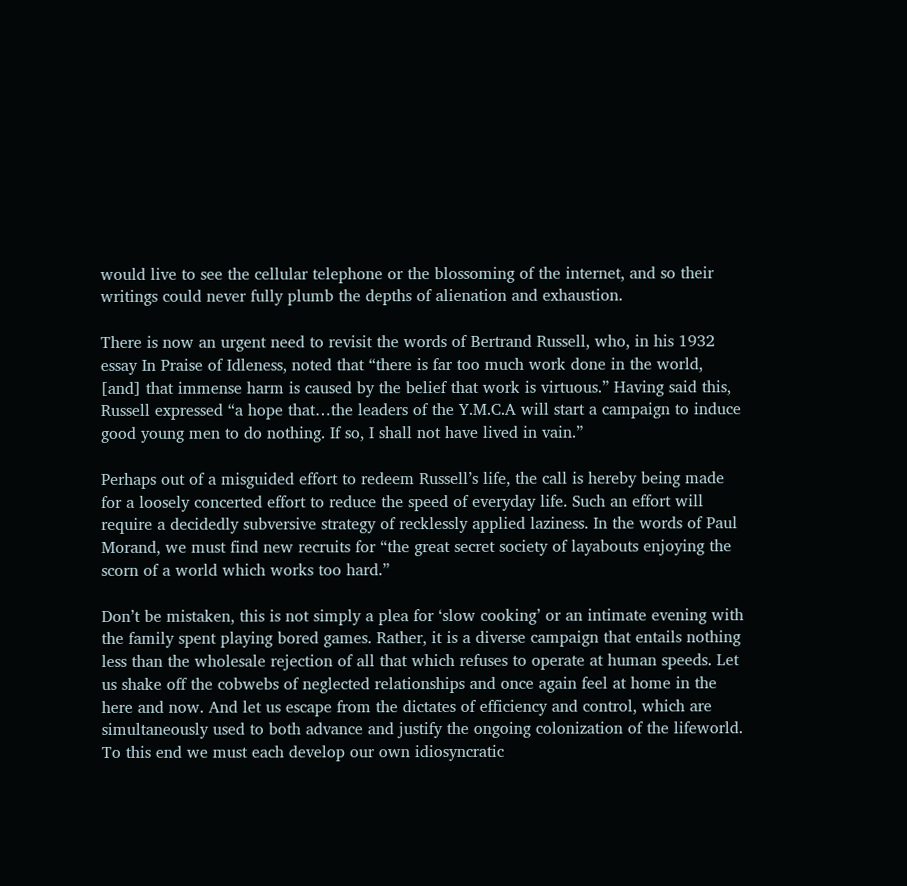would live to see the cellular telephone or the blossoming of the internet, and so their writings could never fully plumb the depths of alienation and exhaustion.

There is now an urgent need to revisit the words of Bertrand Russell, who, in his 1932 essay In Praise of Idleness, noted that “there is far too much work done in the world, [and] that immense harm is caused by the belief that work is virtuous.” Having said this, Russell expressed “a hope that…the leaders of the Y.M.C.A will start a campaign to induce good young men to do nothing. If so, I shall not have lived in vain.”

Perhaps out of a misguided effort to redeem Russell’s life, the call is hereby being made for a loosely concerted effort to reduce the speed of everyday life. Such an effort will require a decidedly subversive strategy of recklessly applied laziness. In the words of Paul Morand, we must find new recruits for “the great secret society of layabouts enjoying the scorn of a world which works too hard.”

Don’t be mistaken, this is not simply a plea for ‘slow cooking’ or an intimate evening with the family spent playing bored games. Rather, it is a diverse campaign that entails nothing less than the wholesale rejection of all that which refuses to operate at human speeds. Let us shake off the cobwebs of neglected relationships and once again feel at home in the here and now. And let us escape from the dictates of efficiency and control, which are simultaneously used to both advance and justify the ongoing colonization of the lifeworld. To this end we must each develop our own idiosyncratic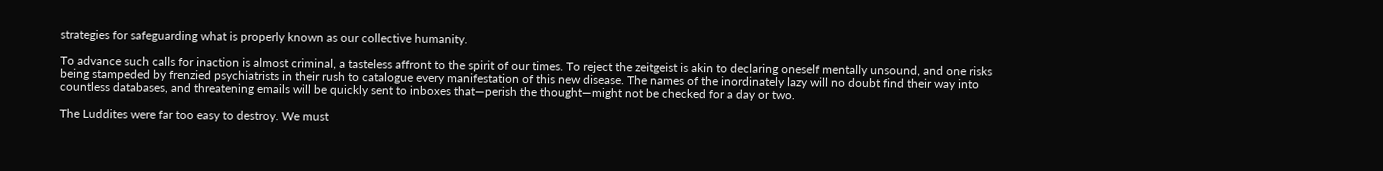strategies for safeguarding what is properly known as our collective humanity.

To advance such calls for inaction is almost criminal, a tasteless affront to the spirit of our times. To reject the zeitgeist is akin to declaring oneself mentally unsound, and one risks being stampeded by frenzied psychiatrists in their rush to catalogue every manifestation of this new disease. The names of the inordinately lazy will no doubt find their way into countless databases, and threatening emails will be quickly sent to inboxes that—perish the thought—might not be checked for a day or two.

The Luddites were far too easy to destroy. We must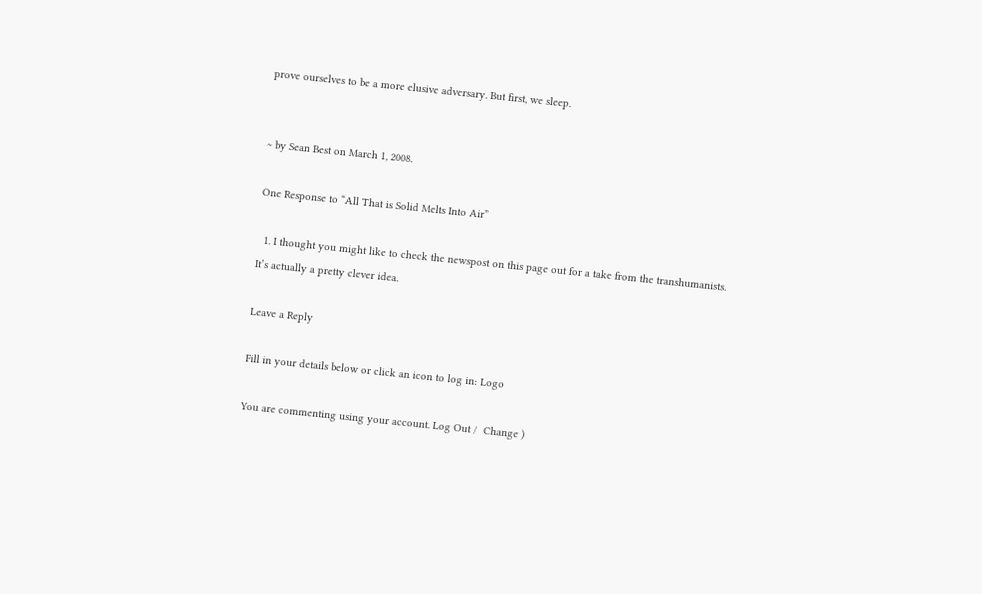prove ourselves to be a more elusive adversary. But first, we sleep.


~ by Sean Best on March 1, 2008.

One Response to “All That is Solid Melts Into Air”

  1. I thought you might like to check the newspost on this page out for a take from the transhumanists. It’s actually a pretty clever idea.

Leave a Reply

Fill in your details below or click an icon to log in: Logo

You are commenting using your account. Log Out /  Change )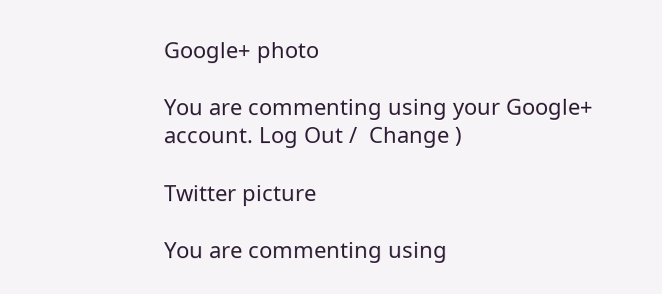Google+ photo

You are commenting using your Google+ account. Log Out /  Change )

Twitter picture

You are commenting using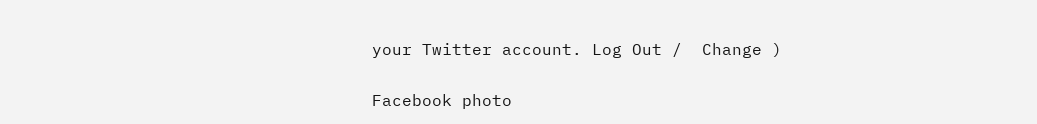your Twitter account. Log Out /  Change )

Facebook photo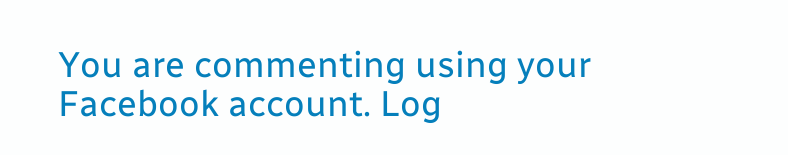You are commenting using your Facebook account. Log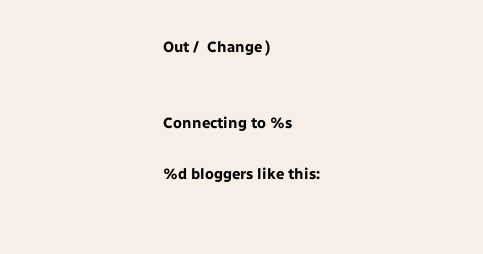Out /  Change )


Connecting to %s

%d bloggers like this: